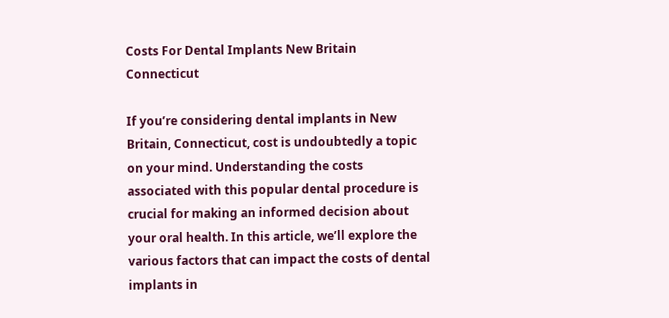Costs For Dental Implants New Britain Connecticut

If you’re considering dental implants in New Britain, Connecticut, cost is undoubtedly a topic on your mind. Understanding the costs associated with this popular dental procedure is crucial for making an informed decision about your oral health. In this article, we’ll explore the various factors that can impact the costs of dental implants in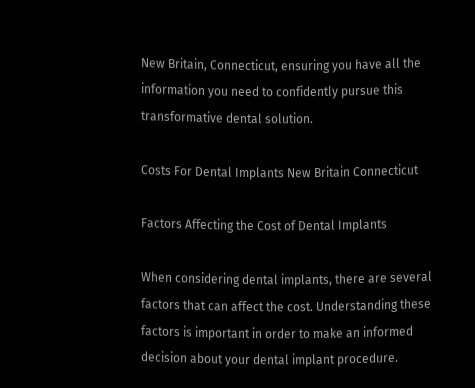New Britain, Connecticut, ensuring you have all the information you need to confidently pursue this transformative dental solution.

Costs For Dental Implants New Britain Connecticut

Factors Affecting the Cost of Dental Implants

When considering dental implants, there are several factors that can affect the cost. Understanding these factors is important in order to make an informed decision about your dental implant procedure.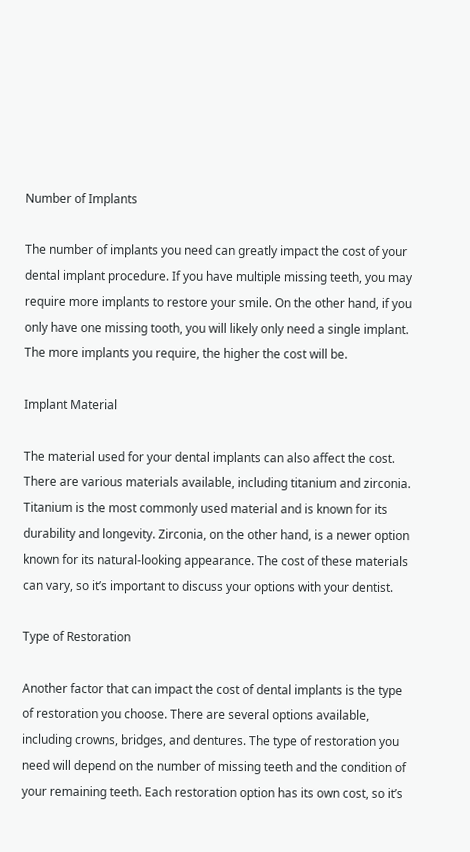Number of Implants

The number of implants you need can greatly impact the cost of your dental implant procedure. If you have multiple missing teeth, you may require more implants to restore your smile. On the other hand, if you only have one missing tooth, you will likely only need a single implant. The more implants you require, the higher the cost will be.

Implant Material

The material used for your dental implants can also affect the cost. There are various materials available, including titanium and zirconia. Titanium is the most commonly used material and is known for its durability and longevity. Zirconia, on the other hand, is a newer option known for its natural-looking appearance. The cost of these materials can vary, so it’s important to discuss your options with your dentist.

Type of Restoration

Another factor that can impact the cost of dental implants is the type of restoration you choose. There are several options available, including crowns, bridges, and dentures. The type of restoration you need will depend on the number of missing teeth and the condition of your remaining teeth. Each restoration option has its own cost, so it’s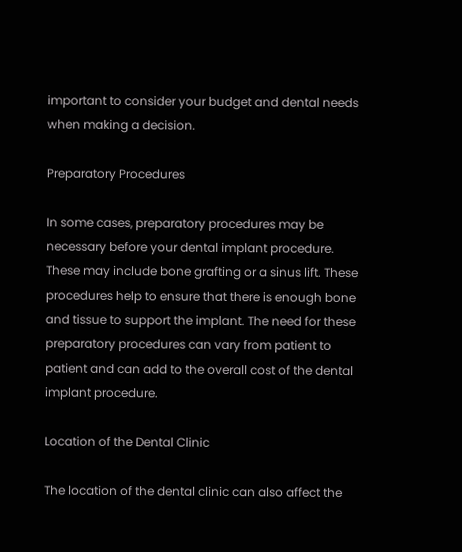important to consider your budget and dental needs when making a decision.

Preparatory Procedures

In some cases, preparatory procedures may be necessary before your dental implant procedure. These may include bone grafting or a sinus lift. These procedures help to ensure that there is enough bone and tissue to support the implant. The need for these preparatory procedures can vary from patient to patient and can add to the overall cost of the dental implant procedure.

Location of the Dental Clinic

The location of the dental clinic can also affect the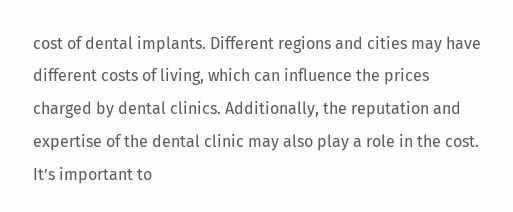cost of dental implants. Different regions and cities may have different costs of living, which can influence the prices charged by dental clinics. Additionally, the reputation and expertise of the dental clinic may also play a role in the cost. It’s important to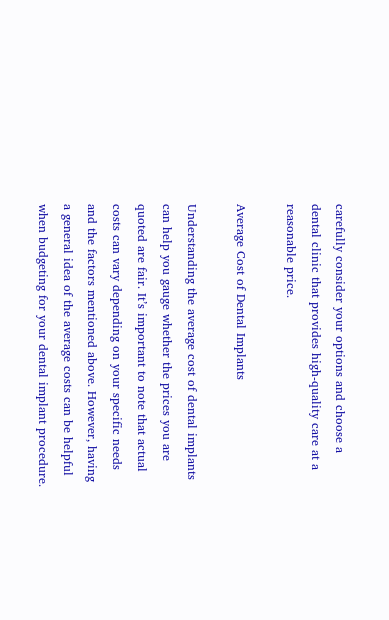carefully consider your options and choose a dental clinic that provides high-quality care at a reasonable price.

Average Cost of Dental Implants

Understanding the average cost of dental implants can help you gauge whether the prices you are quoted are fair. It’s important to note that actual costs can vary depending on your specific needs and the factors mentioned above. However, having a general idea of the average costs can be helpful when budgeting for your dental implant procedure.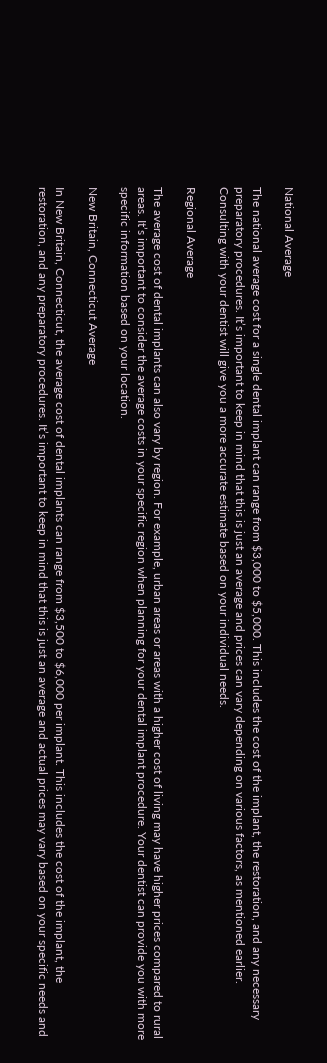National Average

The national average cost for a single dental implant can range from $3,000 to $5,000. This includes the cost of the implant, the restoration, and any necessary preparatory procedures. It’s important to keep in mind that this is just an average and prices can vary depending on various factors, as mentioned earlier. Consulting with your dentist will give you a more accurate estimate based on your individual needs.

Regional Average

The average cost of dental implants can also vary by region. For example, urban areas or areas with a higher cost of living may have higher prices compared to rural areas. It’s important to consider the average costs in your specific region when planning for your dental implant procedure. Your dentist can provide you with more specific information based on your location.

New Britain, Connecticut Average

In New Britain, Connecticut, the average cost of dental implants can range from $3,500 to $6,000 per implant. This includes the cost of the implant, the restoration, and any preparatory procedures. It’s important to keep in mind that this is just an average and actual prices may vary based on your specific needs and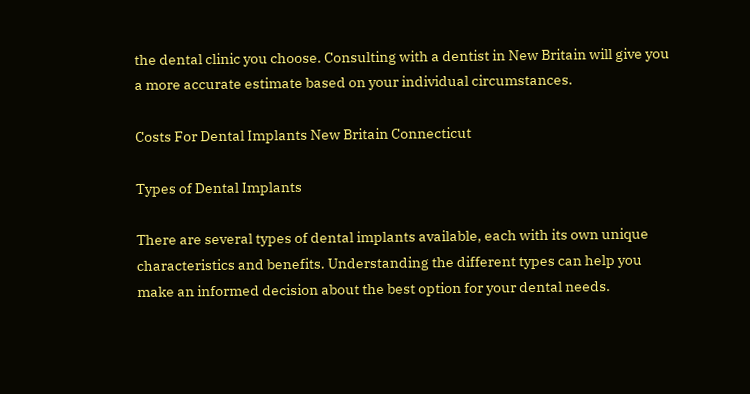the dental clinic you choose. Consulting with a dentist in New Britain will give you a more accurate estimate based on your individual circumstances.

Costs For Dental Implants New Britain Connecticut

Types of Dental Implants

There are several types of dental implants available, each with its own unique characteristics and benefits. Understanding the different types can help you make an informed decision about the best option for your dental needs.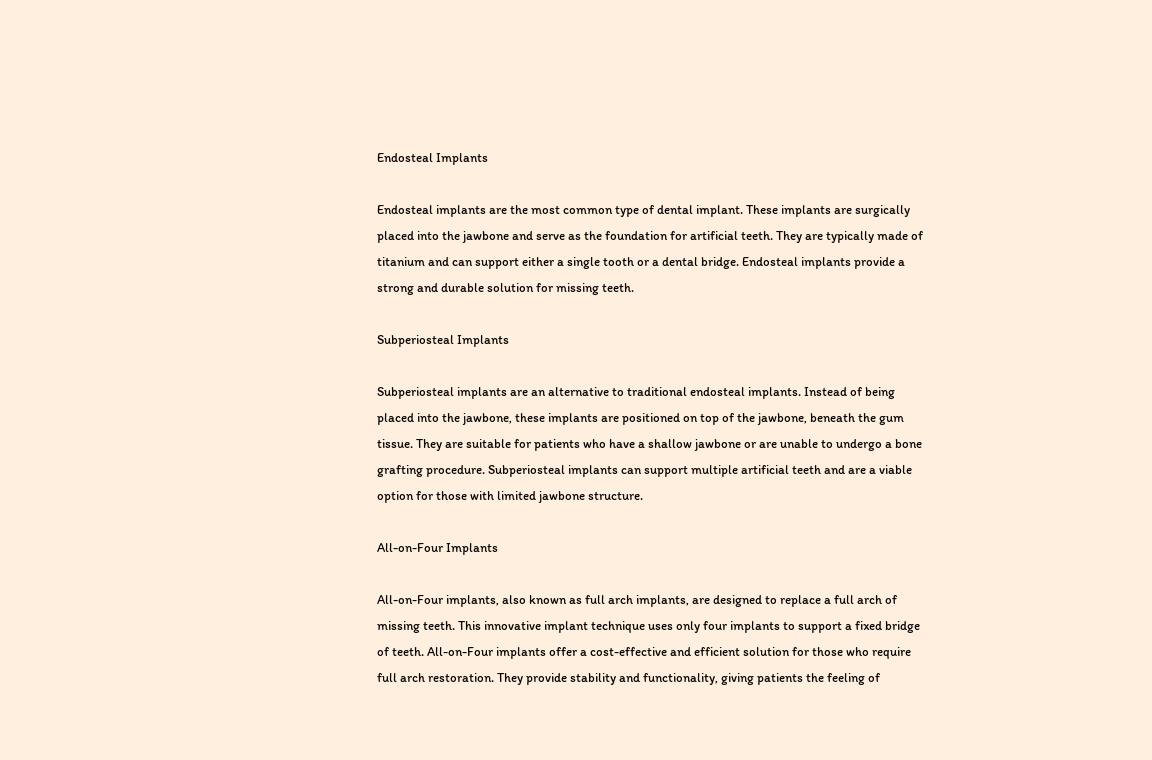Endosteal Implants

Endosteal implants are the most common type of dental implant. These implants are surgically placed into the jawbone and serve as the foundation for artificial teeth. They are typically made of titanium and can support either a single tooth or a dental bridge. Endosteal implants provide a strong and durable solution for missing teeth.

Subperiosteal Implants

Subperiosteal implants are an alternative to traditional endosteal implants. Instead of being placed into the jawbone, these implants are positioned on top of the jawbone, beneath the gum tissue. They are suitable for patients who have a shallow jawbone or are unable to undergo a bone grafting procedure. Subperiosteal implants can support multiple artificial teeth and are a viable option for those with limited jawbone structure.

All-on-Four Implants

All-on-Four implants, also known as full arch implants, are designed to replace a full arch of missing teeth. This innovative implant technique uses only four implants to support a fixed bridge of teeth. All-on-Four implants offer a cost-effective and efficient solution for those who require full arch restoration. They provide stability and functionality, giving patients the feeling of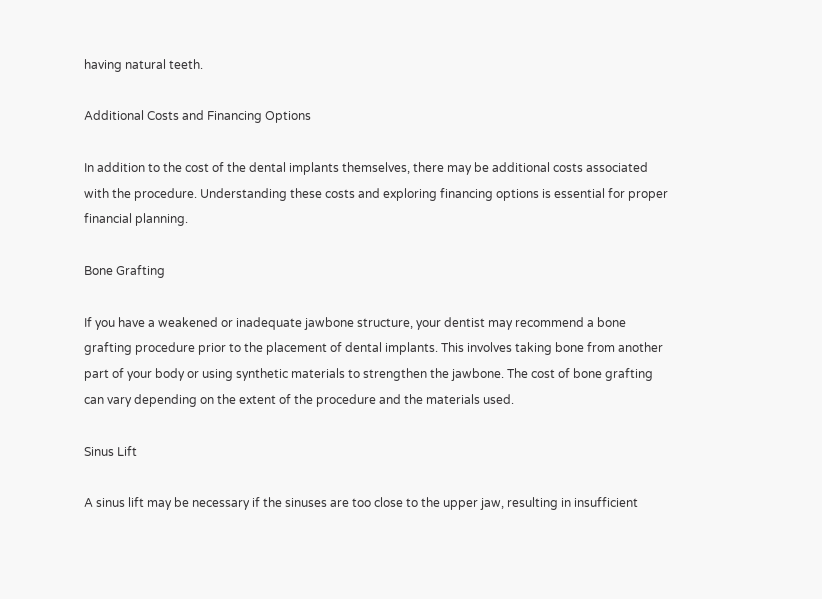having natural teeth.

Additional Costs and Financing Options

In addition to the cost of the dental implants themselves, there may be additional costs associated with the procedure. Understanding these costs and exploring financing options is essential for proper financial planning.

Bone Grafting

If you have a weakened or inadequate jawbone structure, your dentist may recommend a bone grafting procedure prior to the placement of dental implants. This involves taking bone from another part of your body or using synthetic materials to strengthen the jawbone. The cost of bone grafting can vary depending on the extent of the procedure and the materials used.

Sinus Lift

A sinus lift may be necessary if the sinuses are too close to the upper jaw, resulting in insufficient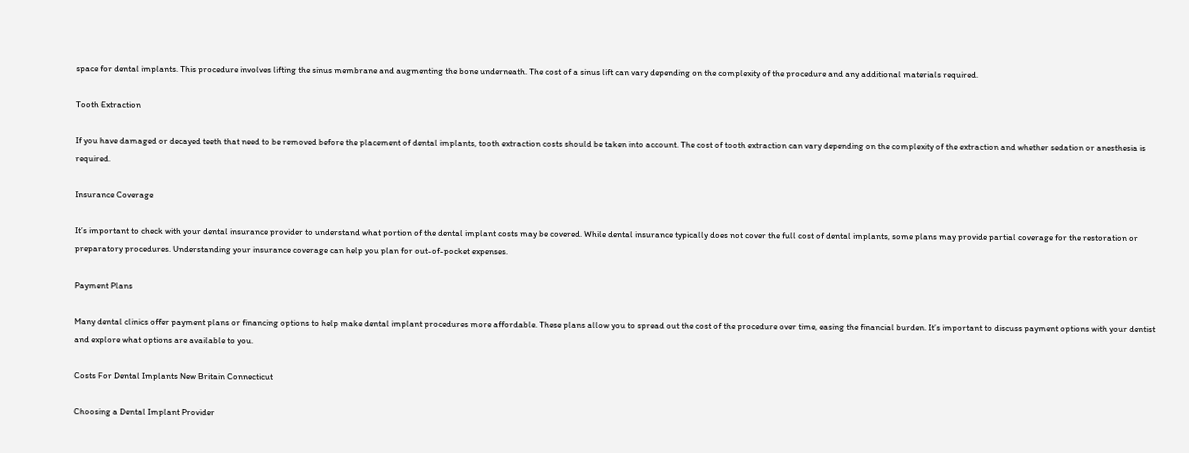space for dental implants. This procedure involves lifting the sinus membrane and augmenting the bone underneath. The cost of a sinus lift can vary depending on the complexity of the procedure and any additional materials required.

Tooth Extraction

If you have damaged or decayed teeth that need to be removed before the placement of dental implants, tooth extraction costs should be taken into account. The cost of tooth extraction can vary depending on the complexity of the extraction and whether sedation or anesthesia is required.

Insurance Coverage

It’s important to check with your dental insurance provider to understand what portion of the dental implant costs may be covered. While dental insurance typically does not cover the full cost of dental implants, some plans may provide partial coverage for the restoration or preparatory procedures. Understanding your insurance coverage can help you plan for out-of-pocket expenses.

Payment Plans

Many dental clinics offer payment plans or financing options to help make dental implant procedures more affordable. These plans allow you to spread out the cost of the procedure over time, easing the financial burden. It’s important to discuss payment options with your dentist and explore what options are available to you.

Costs For Dental Implants New Britain Connecticut

Choosing a Dental Implant Provider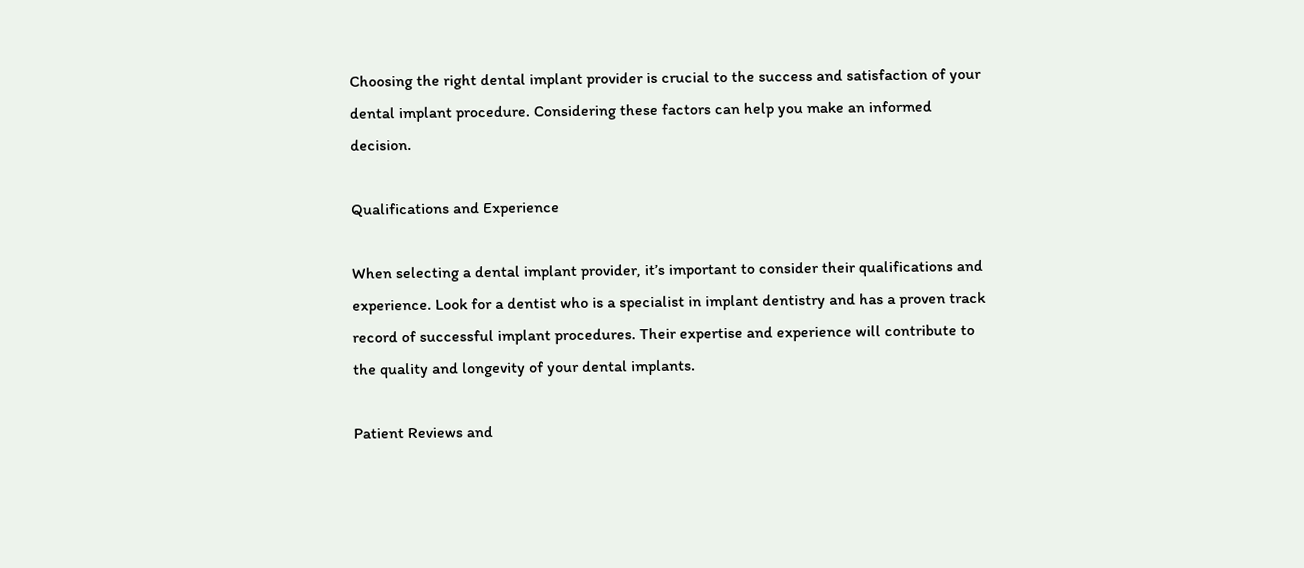Choosing the right dental implant provider is crucial to the success and satisfaction of your dental implant procedure. Considering these factors can help you make an informed decision.

Qualifications and Experience

When selecting a dental implant provider, it’s important to consider their qualifications and experience. Look for a dentist who is a specialist in implant dentistry and has a proven track record of successful implant procedures. Their expertise and experience will contribute to the quality and longevity of your dental implants.

Patient Reviews and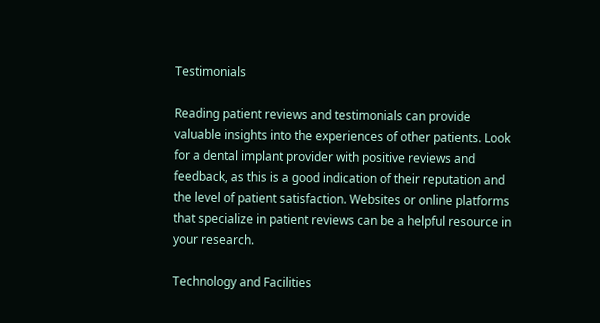Testimonials

Reading patient reviews and testimonials can provide valuable insights into the experiences of other patients. Look for a dental implant provider with positive reviews and feedback, as this is a good indication of their reputation and the level of patient satisfaction. Websites or online platforms that specialize in patient reviews can be a helpful resource in your research.

Technology and Facilities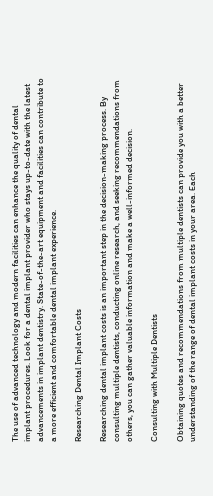The use of advanced technology and modern facilities can enhance the quality of dental implant procedures. Look for a dental implant provider who stays up-to-date with the latest advancements in implant dentistry. State-of-the-art equipment and facilities can contribute to a more efficient and comfortable dental implant experience.

Researching Dental Implant Costs

Researching dental implant costs is an important step in the decision-making process. By consulting multiple dentists, conducting online research, and seeking recommendations from others, you can gather valuable information and make a well-informed decision.

Consulting with Multiple Dentists

Obtaining quotes and recommendations from multiple dentists can provide you with a better understanding of the range of dental implant costs in your area. Each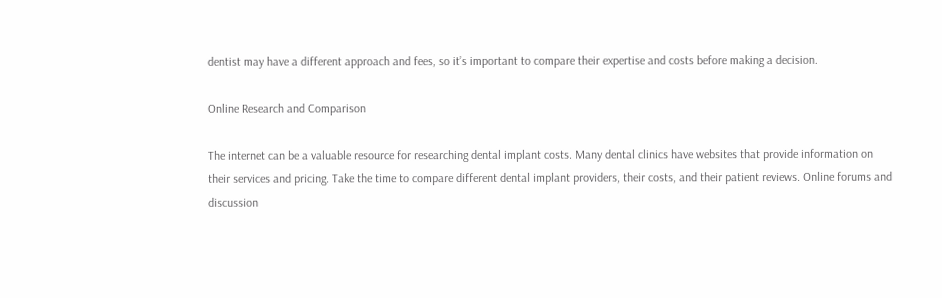dentist may have a different approach and fees, so it’s important to compare their expertise and costs before making a decision.

Online Research and Comparison

The internet can be a valuable resource for researching dental implant costs. Many dental clinics have websites that provide information on their services and pricing. Take the time to compare different dental implant providers, their costs, and their patient reviews. Online forums and discussion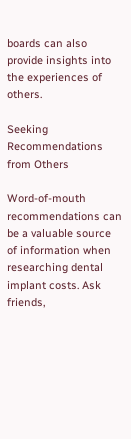boards can also provide insights into the experiences of others.

Seeking Recommendations from Others

Word-of-mouth recommendations can be a valuable source of information when researching dental implant costs. Ask friends,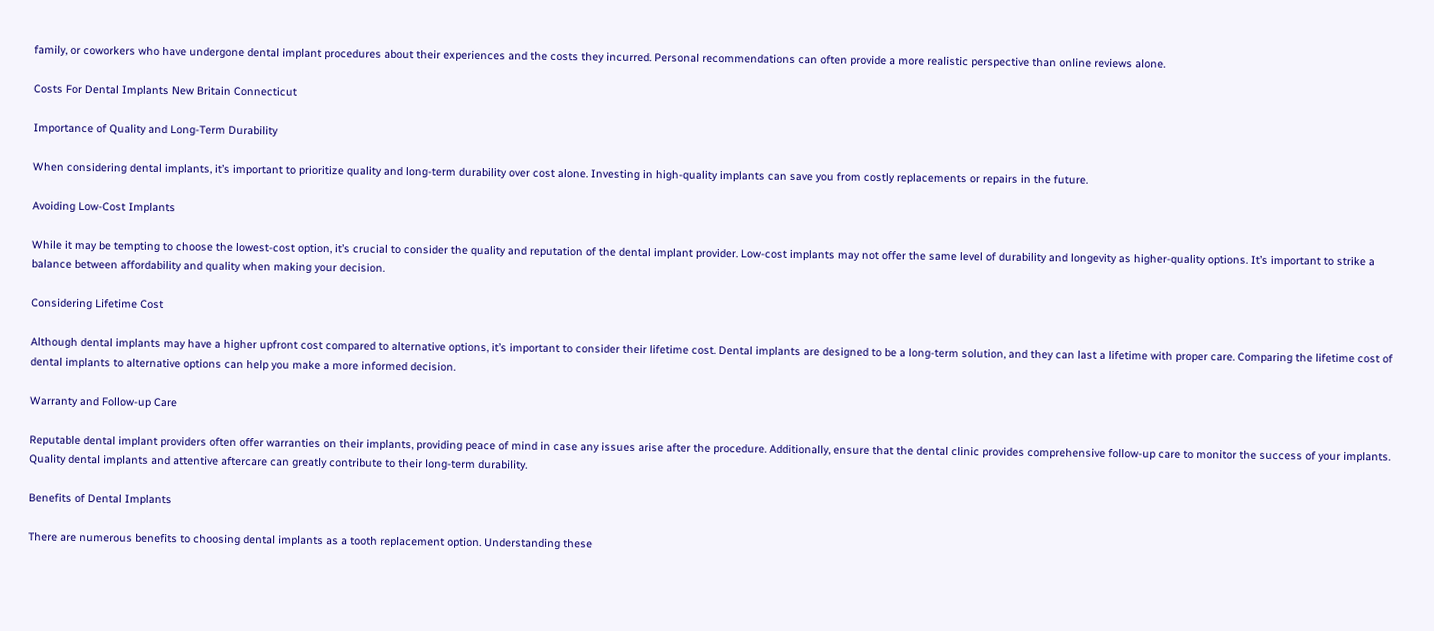family, or coworkers who have undergone dental implant procedures about their experiences and the costs they incurred. Personal recommendations can often provide a more realistic perspective than online reviews alone.

Costs For Dental Implants New Britain Connecticut

Importance of Quality and Long-Term Durability

When considering dental implants, it’s important to prioritize quality and long-term durability over cost alone. Investing in high-quality implants can save you from costly replacements or repairs in the future.

Avoiding Low-Cost Implants

While it may be tempting to choose the lowest-cost option, it’s crucial to consider the quality and reputation of the dental implant provider. Low-cost implants may not offer the same level of durability and longevity as higher-quality options. It’s important to strike a balance between affordability and quality when making your decision.

Considering Lifetime Cost

Although dental implants may have a higher upfront cost compared to alternative options, it’s important to consider their lifetime cost. Dental implants are designed to be a long-term solution, and they can last a lifetime with proper care. Comparing the lifetime cost of dental implants to alternative options can help you make a more informed decision.

Warranty and Follow-up Care

Reputable dental implant providers often offer warranties on their implants, providing peace of mind in case any issues arise after the procedure. Additionally, ensure that the dental clinic provides comprehensive follow-up care to monitor the success of your implants. Quality dental implants and attentive aftercare can greatly contribute to their long-term durability.

Benefits of Dental Implants

There are numerous benefits to choosing dental implants as a tooth replacement option. Understanding these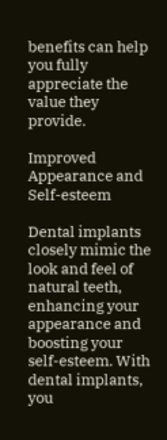benefits can help you fully appreciate the value they provide.

Improved Appearance and Self-esteem

Dental implants closely mimic the look and feel of natural teeth, enhancing your appearance and boosting your self-esteem. With dental implants, you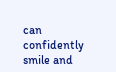can confidently smile and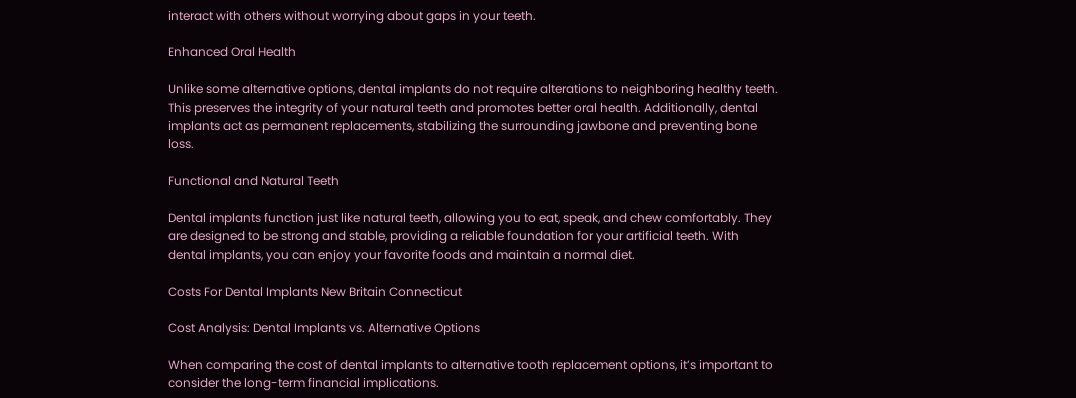interact with others without worrying about gaps in your teeth.

Enhanced Oral Health

Unlike some alternative options, dental implants do not require alterations to neighboring healthy teeth. This preserves the integrity of your natural teeth and promotes better oral health. Additionally, dental implants act as permanent replacements, stabilizing the surrounding jawbone and preventing bone loss.

Functional and Natural Teeth

Dental implants function just like natural teeth, allowing you to eat, speak, and chew comfortably. They are designed to be strong and stable, providing a reliable foundation for your artificial teeth. With dental implants, you can enjoy your favorite foods and maintain a normal diet.

Costs For Dental Implants New Britain Connecticut

Cost Analysis: Dental Implants vs. Alternative Options

When comparing the cost of dental implants to alternative tooth replacement options, it’s important to consider the long-term financial implications.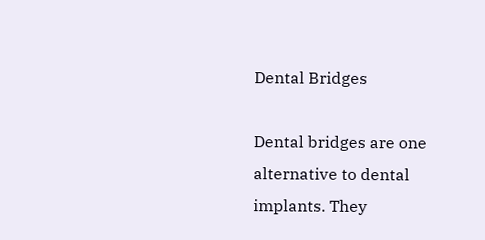Dental Bridges

Dental bridges are one alternative to dental implants. They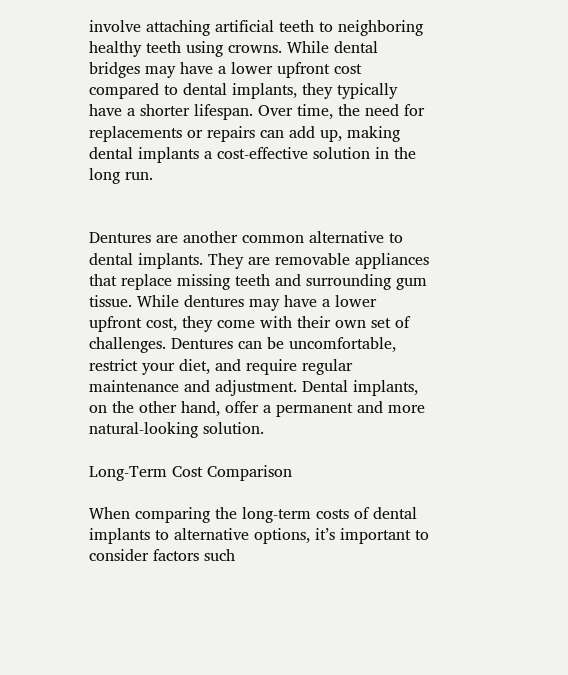involve attaching artificial teeth to neighboring healthy teeth using crowns. While dental bridges may have a lower upfront cost compared to dental implants, they typically have a shorter lifespan. Over time, the need for replacements or repairs can add up, making dental implants a cost-effective solution in the long run.


Dentures are another common alternative to dental implants. They are removable appliances that replace missing teeth and surrounding gum tissue. While dentures may have a lower upfront cost, they come with their own set of challenges. Dentures can be uncomfortable, restrict your diet, and require regular maintenance and adjustment. Dental implants, on the other hand, offer a permanent and more natural-looking solution.

Long-Term Cost Comparison

When comparing the long-term costs of dental implants to alternative options, it’s important to consider factors such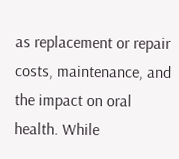as replacement or repair costs, maintenance, and the impact on oral health. While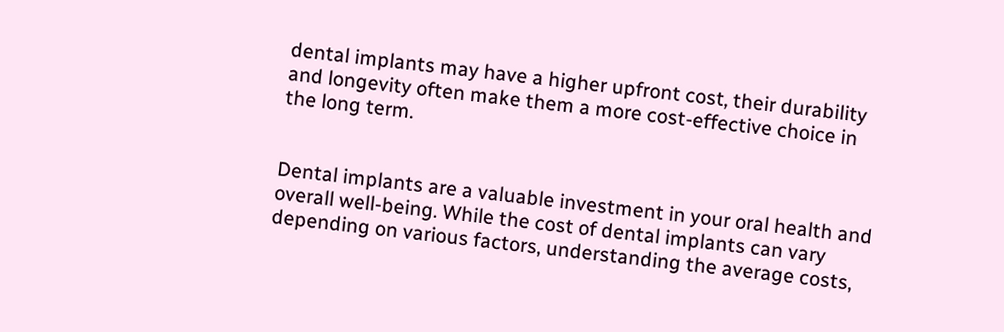dental implants may have a higher upfront cost, their durability and longevity often make them a more cost-effective choice in the long term.


Dental implants are a valuable investment in your oral health and overall well-being. While the cost of dental implants can vary depending on various factors, understanding the average costs,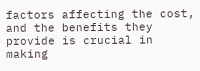factors affecting the cost, and the benefits they provide is crucial in making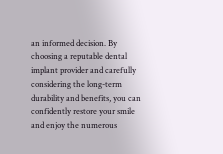an informed decision. By choosing a reputable dental implant provider and carefully considering the long-term durability and benefits, you can confidently restore your smile and enjoy the numerous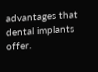advantages that dental implants offer.